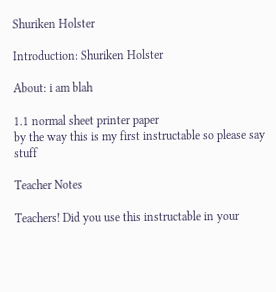Shuriken Holster

Introduction: Shuriken Holster

About: i am blah

1.1 normal sheet printer paper
by the way this is my first instructable so please say stuff

Teacher Notes

Teachers! Did you use this instructable in your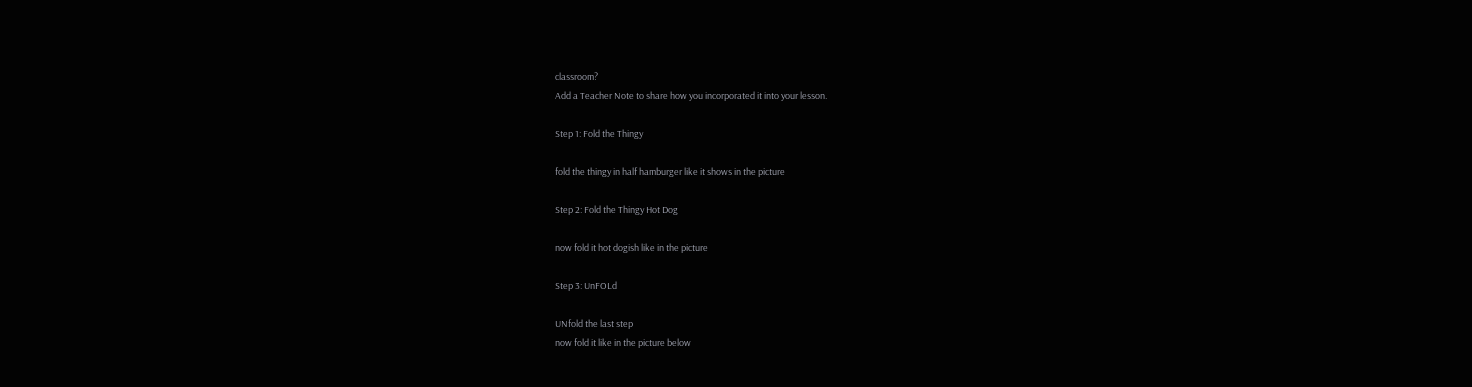classroom?
Add a Teacher Note to share how you incorporated it into your lesson.

Step 1: Fold the Thingy

fold the thingy in half hamburger like it shows in the picture

Step 2: Fold the Thingy Hot Dog

now fold it hot dogish like in the picture

Step 3: UnFOLd

UNfold the last step
now fold it like in the picture below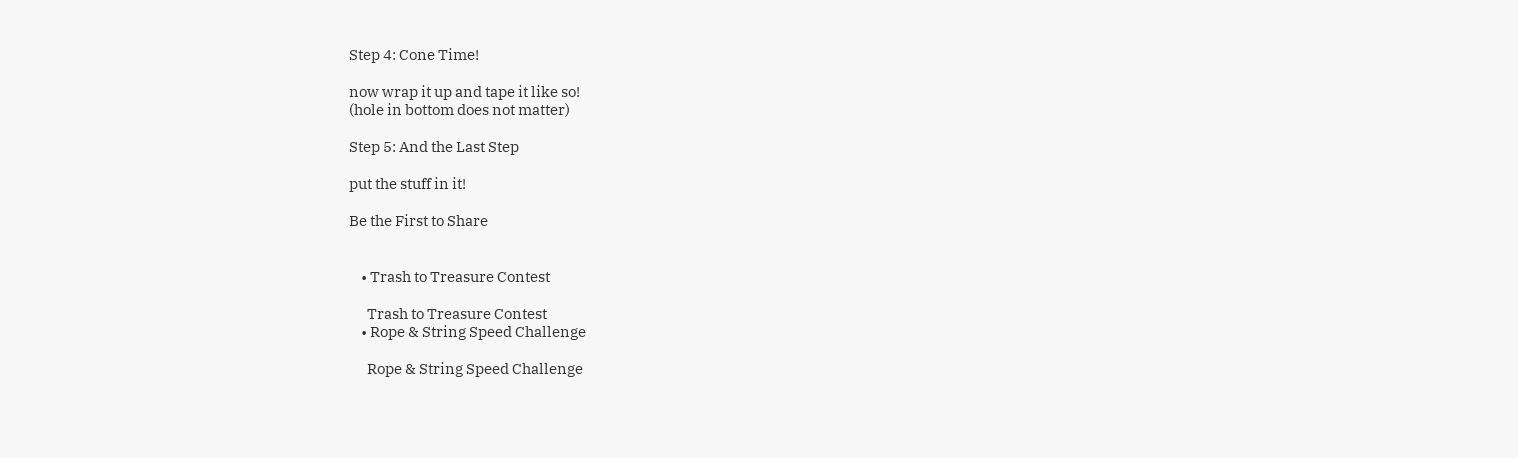Step 4: Cone Time!

now wrap it up and tape it like so!
(hole in bottom does not matter)

Step 5: And the Last Step

put the stuff in it!

Be the First to Share


    • Trash to Treasure Contest

      Trash to Treasure Contest
    • Rope & String Speed Challenge

      Rope & String Speed Challenge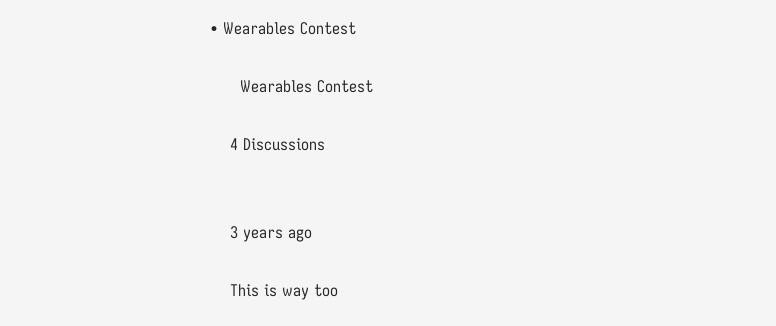• Wearables Contest

      Wearables Contest

    4 Discussions


    3 years ago

    This is way too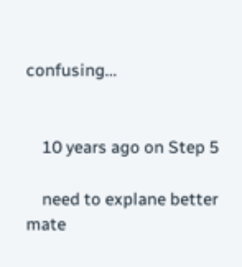confusing...


    10 years ago on Step 5

    need to explane better mate